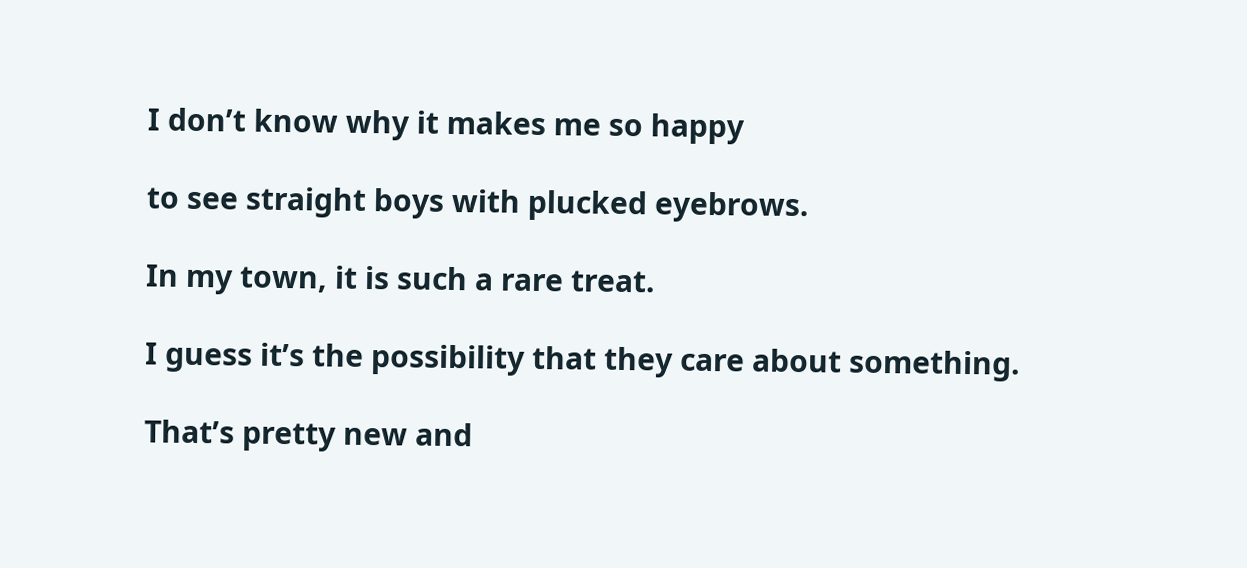I don’t know why it makes me so happy

to see straight boys with plucked eyebrows.

In my town, it is such a rare treat.

I guess it’s the possibility that they care about something.

That’s pretty new and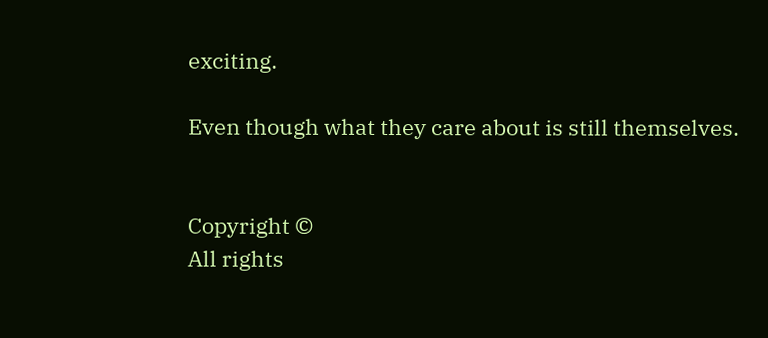exciting.

Even though what they care about is still themselves.


Copyright ©
All rights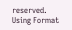reserved.
Using Format